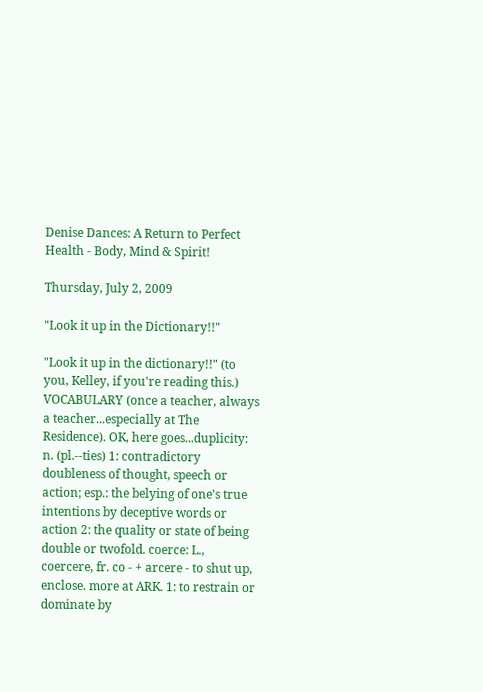Denise Dances: A Return to Perfect Health - Body, Mind & Spirit!

Thursday, July 2, 2009

"Look it up in the Dictionary!!"

"Look it up in the dictionary!!" (to you, Kelley, if you're reading this.) VOCABULARY (once a teacher, always a teacher...especially at The Residence). OK, here goes...duplicity: n. (pl.--ties) 1: contradictory doubleness of thought, speech or action; esp.: the belying of one's true intentions by deceptive words or action 2: the quality or state of being double or twofold. coerce: L., coercere, fr. co - + arcere - to shut up, enclose. more at ARK. 1: to restrain or dominate by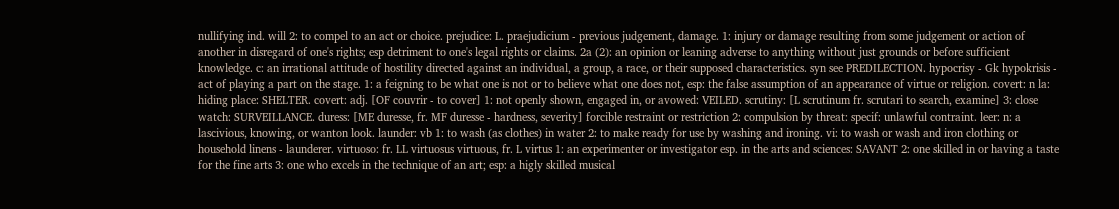nullifying ind. will 2: to compel to an act or choice. prejudice: L. praejudicium - previous judgement, damage. 1: injury or damage resulting from some judgement or action of another in disregard of one's rights; esp detriment to one's legal rights or claims. 2a (2): an opinion or leaning adverse to anything without just grounds or before sufficient knowledge. c: an irrational attitude of hostility directed against an individual, a group, a race, or their supposed characteristics. syn see PREDILECTION. hypocrisy - Gk hypokrisis - act of playing a part on the stage. 1: a feigning to be what one is not or to believe what one does not, esp: the false assumption of an appearance of virtue or religion. covert: n la: hiding place: SHELTER. covert: adj. [OF couvrir - to cover] 1: not openly shown, engaged in, or avowed: VEILED. scrutiny: [L scrutinum fr. scrutari to search, examine] 3: close watch: SURVEILLANCE. duress: [ME duresse, fr. MF duresse - hardness, severity] forcible restraint or restriction 2: compulsion by threat: specif: unlawful contraint. leer: n: a lascivious, knowing, or wanton look. launder: vb 1: to wash (as clothes) in water 2: to make ready for use by washing and ironing. vi: to wash or wash and iron clothing or household linens - launderer. virtuoso: fr. LL virtuosus virtuous, fr. L virtus 1: an experimenter or investigator esp. in the arts and sciences: SAVANT 2: one skilled in or having a taste for the fine arts 3: one who excels in the technique of an art; esp: a higly skilled musical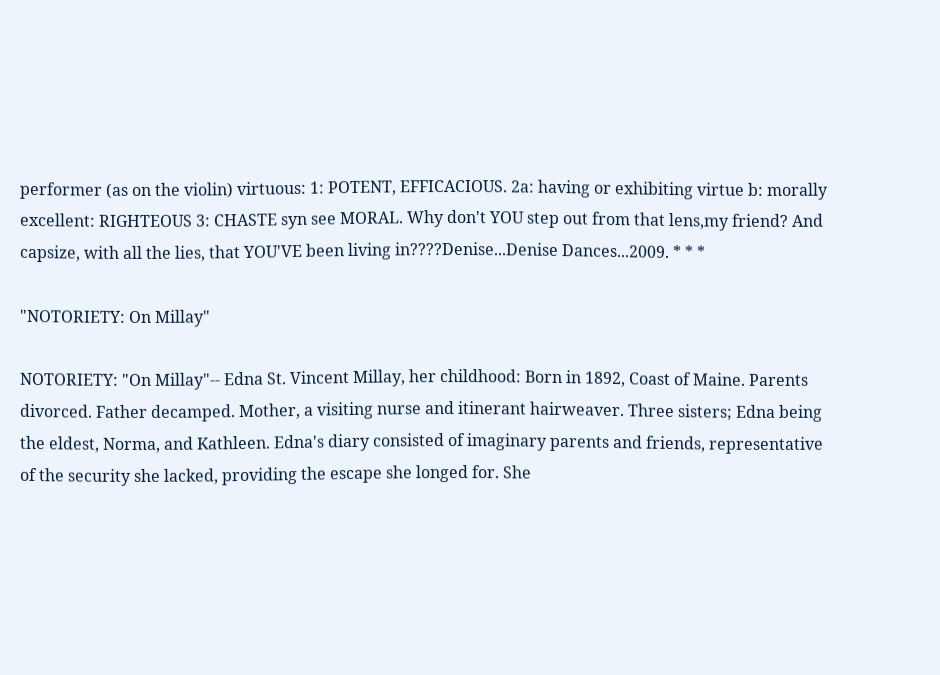performer (as on the violin) virtuous: 1: POTENT, EFFICACIOUS. 2a: having or exhibiting virtue b: morally excellent: RIGHTEOUS 3: CHASTE syn see MORAL. Why don't YOU step out from that lens,my friend? And capsize, with all the lies, that YOU'VE been living in????Denise...Denise Dances...2009. * * *

"NOTORIETY: On Millay"

NOTORIETY: "On Millay"-- Edna St. Vincent Millay, her childhood: Born in 1892, Coast of Maine. Parents divorced. Father decamped. Mother, a visiting nurse and itinerant hairweaver. Three sisters; Edna being the eldest, Norma, and Kathleen. Edna's diary consisted of imaginary parents and friends, representative of the security she lacked, providing the escape she longed for. She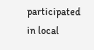participated in local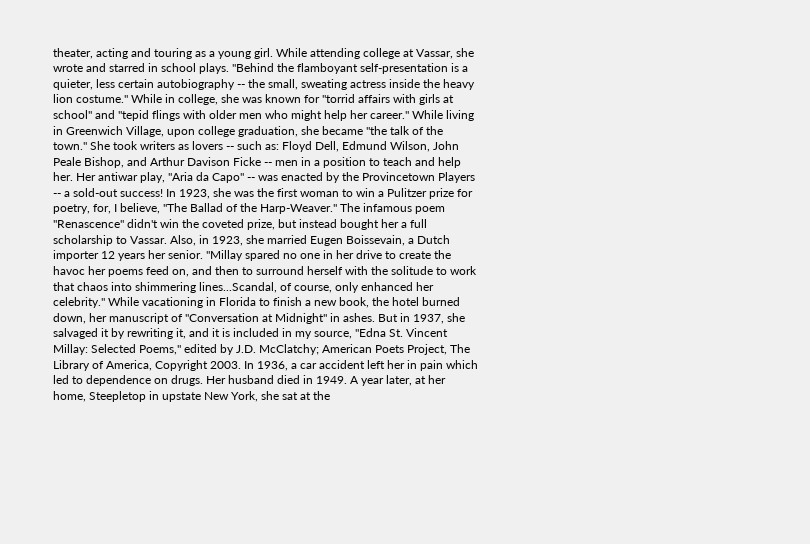theater, acting and touring as a young girl. While attending college at Vassar, she wrote and starred in school plays. "Behind the flamboyant self-presentation is a quieter, less certain autobiography -- the small, sweating actress inside the heavy lion costume." While in college, she was known for "torrid affairs with girls at school" and "tepid flings with older men who might help her career." While living in Greenwich Village, upon college graduation, she became "the talk of the town." She took writers as lovers -- such as: Floyd Dell, Edmund Wilson, John Peale Bishop, and Arthur Davison Ficke -- men in a position to teach and help her. Her antiwar play, "Aria da Capo" -- was enacted by the Provincetown Players -- a sold-out success! In 1923, she was the first woman to win a Pulitzer prize for poetry, for, I believe, "The Ballad of the Harp-Weaver." The infamous poem "Renascence" didn't win the coveted prize, but instead bought her a full scholarship to Vassar. Also, in 1923, she married Eugen Boissevain, a Dutch importer 12 years her senior. "Millay spared no one in her drive to create the havoc her poems feed on, and then to surround herself with the solitude to work that chaos into shimmering lines...Scandal, of course, only enhanced her celebrity." While vacationing in Florida to finish a new book, the hotel burned down, her manuscript of "Conversation at Midnight" in ashes. But in 1937, she salvaged it by rewriting it, and it is included in my source, "Edna St. Vincent Millay: Selected Poems," edited by J.D. McClatchy; American Poets Project, The Library of America, Copyright 2003. In 1936, a car accident left her in pain which led to dependence on drugs. Her husband died in 1949. A year later, at her home, Steepletop in upstate New York, she sat at the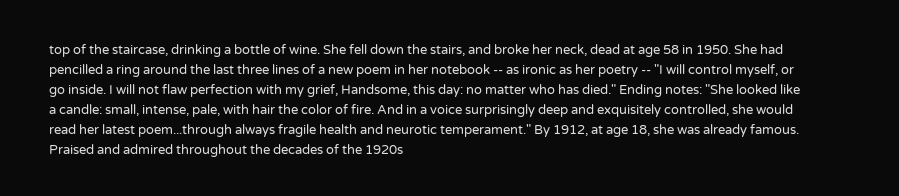top of the staircase, drinking a bottle of wine. She fell down the stairs, and broke her neck, dead at age 58 in 1950. She had pencilled a ring around the last three lines of a new poem in her notebook -- as ironic as her poetry -- "I will control myself, or go inside. I will not flaw perfection with my grief, Handsome, this day: no matter who has died." Ending notes: "She looked like a candle: small, intense, pale, with hair the color of fire. And in a voice surprisingly deep and exquisitely controlled, she would read her latest poem...through always fragile health and neurotic temperament." By 1912, at age 18, she was already famous. Praised and admired throughout the decades of the 1920s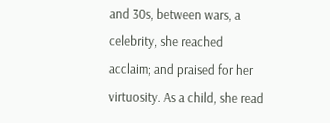and 30s, between wars, a celebrity, she reached acclaim; and praised for her virtuosity. As a child, she read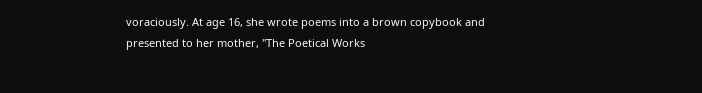voraciously. At age 16, she wrote poems into a brown copybook and presented to her mother, "The Poetical Works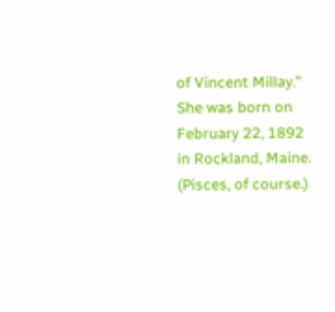of Vincent Millay." She was born on February 22, 1892 in Rockland, Maine. (Pisces, of course.)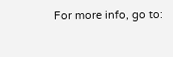For more info, go to: